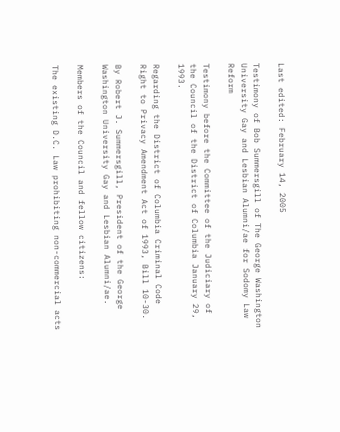Last edited: February 14, 2005

Testimony of Bob Summersgill of The George Washington University Gay and Lesbian Alumni/ae for Sodomy Law Reform

Testimony before the Committee of the Judiciary of the Council of the District of Columbia January 29, 1993.

Regarding the District of Columbia Criminal Code Right to Privacy Amendment Act of 1993, Bill 10-30.

By Robert J. Summersgill, President of the George Washington University Gay and Lesbian Alumni/ae.

Members of the Council and fellow citizens:

The existing D.C. Law prohibiting non-commercial acts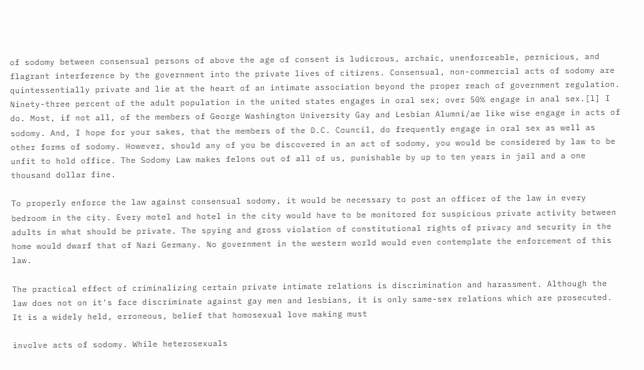of sodomy between consensual persons of above the age of consent is ludicrous, archaic, unenforceable, pernicious, and flagrant interference by the government into the private lives of citizens. Consensual, non-commercial acts of sodomy are quintessentially private and lie at the heart of an intimate association beyond the proper reach of government regulation. Ninety-three percent of the adult population in the united states engages in oral sex; over 50% engage in anal sex.[l] I do. Most, if not all, of the members of George Washington University Gay and Lesbian Alumni/ae like wise engage in acts of sodomy. And, I hope for your sakes, that the members of the D.C. Council, do frequently engage in oral sex as well as other forms of sodomy. However, should any of you be discovered in an act of sodomy, you would be considered by law to be unfit to hold office. The Sodomy Law makes felons out of all of us, punishable by up to ten years in jail and a one thousand dollar fine.

To properly enforce the law against consensual sodomy, it would be necessary to post an officer of the law in every bedroom in the city. Every motel and hotel in the city would have to be monitored for suspicious private activity between adults in what should be private. The spying and gross violation of constitutional rights of privacy and security in the home would dwarf that of Nazi Germany. No government in the western world would even contemplate the enforcement of this law.

The practical effect of criminalizing certain private intimate relations is discrimination and harassment. Although the law does not on it's face discriminate against gay men and lesbians, it is only same-sex relations which are prosecuted. It is a widely held, erroneous, belief that homosexual love making must

involve acts of sodomy. While heterosexuals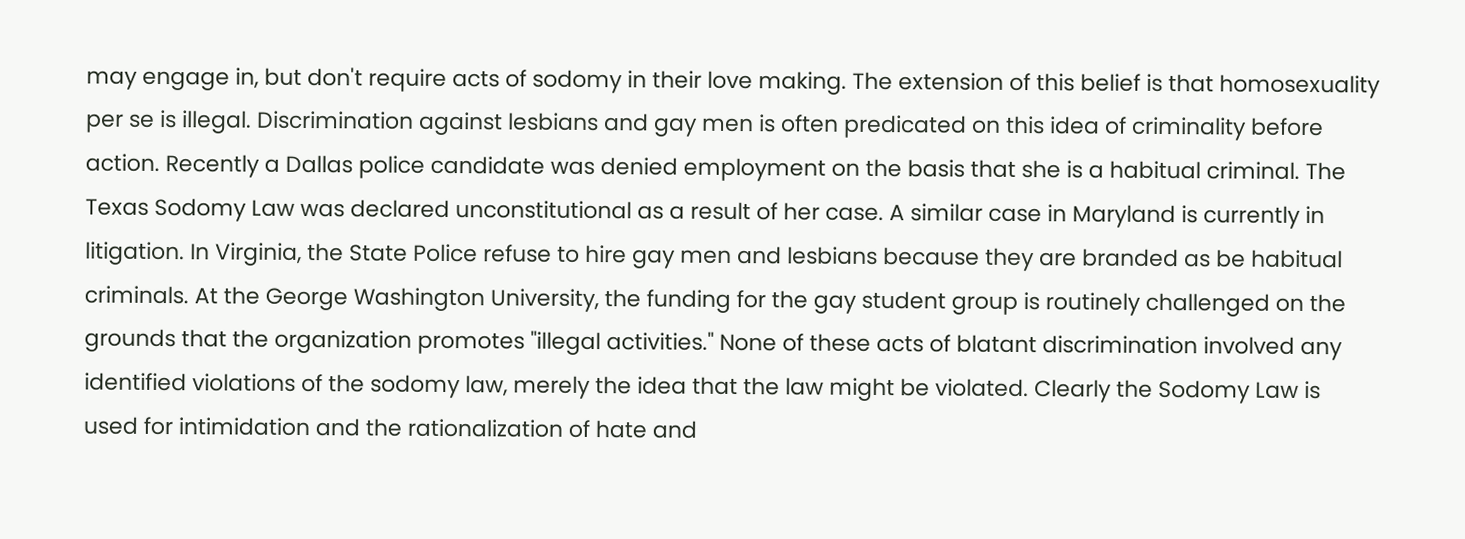may engage in, but don't require acts of sodomy in their love making. The extension of this belief is that homosexuality per se is illegal. Discrimination against lesbians and gay men is often predicated on this idea of criminality before action. Recently a Dallas police candidate was denied employment on the basis that she is a habitual criminal. The Texas Sodomy Law was declared unconstitutional as a result of her case. A similar case in Maryland is currently in litigation. In Virginia, the State Police refuse to hire gay men and lesbians because they are branded as be habitual criminals. At the George Washington University, the funding for the gay student group is routinely challenged on the grounds that the organization promotes "illegal activities." None of these acts of blatant discrimination involved any identified violations of the sodomy law, merely the idea that the law might be violated. Clearly the Sodomy Law is used for intimidation and the rationalization of hate and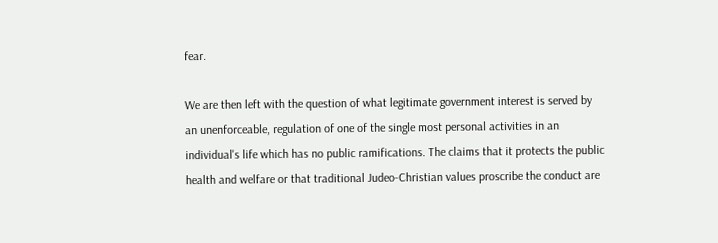fear.

We are then left with the question of what legitimate government interest is served by an unenforceable, regulation of one of the single most personal activities in an individual's life which has no public ramifications. The claims that it protects the public health and welfare or that traditional Judeo-Christian values proscribe the conduct are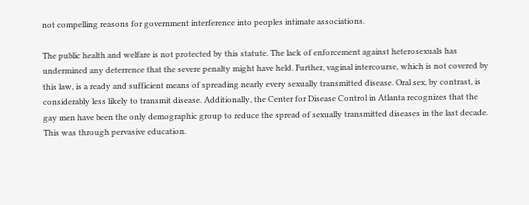not compelling reasons for government interference into peoples intimate associations.

The public health and welfare is not protected by this statute. The lack of enforcement against heterosexuals has undermined any deterrence that the severe penalty might have held. Further, vaginal intercourse, which is not covered by this law, is a ready and sufficient means of spreading nearly every sexually transmitted disease. Oral sex, by contrast, is considerably less likely to transmit disease. Additionally, the Center for Disease Control in Atlanta recognizes that the gay men have been the only demographic group to reduce the spread of sexually transmitted diseases in the last decade. This was through pervasive education.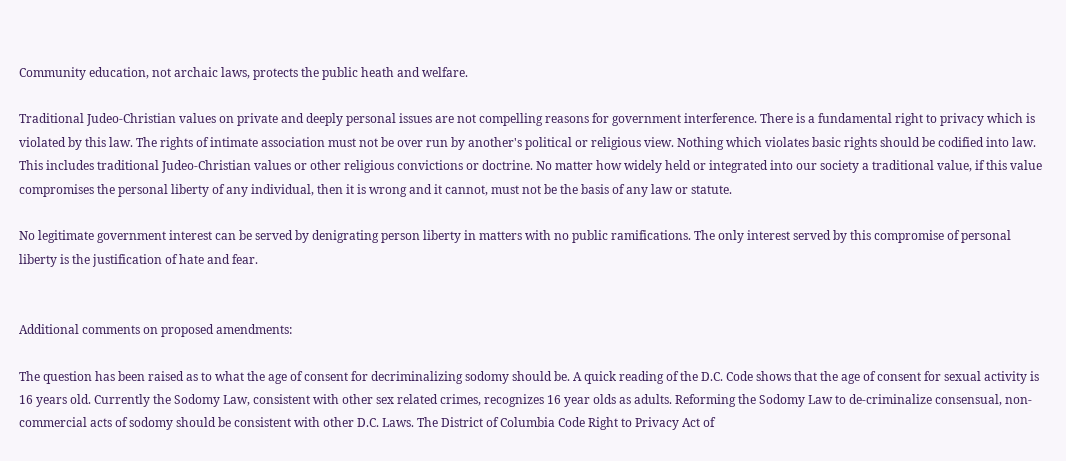Community education, not archaic laws, protects the public heath and welfare.

Traditional Judeo-Christian values on private and deeply personal issues are not compelling reasons for government interference. There is a fundamental right to privacy which is violated by this law. The rights of intimate association must not be over run by another's political or religious view. Nothing which violates basic rights should be codified into law. This includes traditional Judeo-Christian values or other religious convictions or doctrine. No matter how widely held or integrated into our society a traditional value, if this value compromises the personal liberty of any individual, then it is wrong and it cannot, must not be the basis of any law or statute.

No legitimate government interest can be served by denigrating person liberty in matters with no public ramifications. The only interest served by this compromise of personal liberty is the justification of hate and fear.


Additional comments on proposed amendments:

The question has been raised as to what the age of consent for decriminalizing sodomy should be. A quick reading of the D.C. Code shows that the age of consent for sexual activity is 16 years old. Currently the Sodomy Law, consistent with other sex related crimes, recognizes 16 year olds as adults. Reforming the Sodomy Law to de-criminalize consensual, non-commercial acts of sodomy should be consistent with other D.C. Laws. The District of Columbia Code Right to Privacy Act of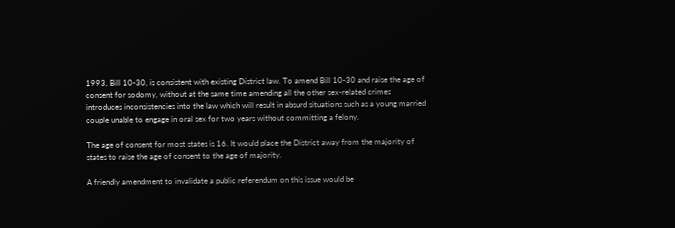1993, Bill 10-30, is consistent with existing District law. To amend Bill 10-30 and raise the age of consent for sodomy, without at the same time amending all the other sex-related crimes introduces inconsistencies into the law which will result in absurd situations such as a young married couple unable to engage in oral sex for two years without committing a felony.

The age of consent for most states is 16. It would place the District away from the majority of states to raise the age of consent to the age of majority.

A friendly amendment to invalidate a public referendum on this issue would be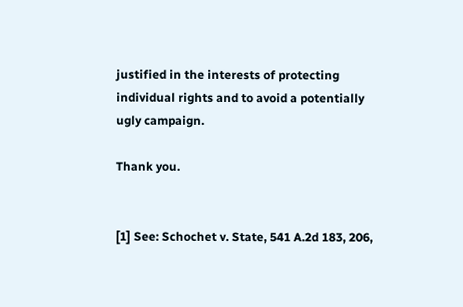justified in the interests of protecting individual rights and to avoid a potentially ugly campaign.

Thank you.


[1] See: Schochet v. State, 541 A.2d 183, 206,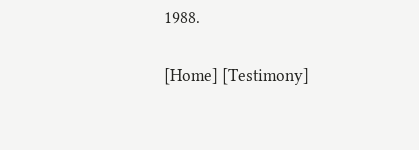1988.

[Home] [Testimony]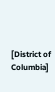[District of Columbia]